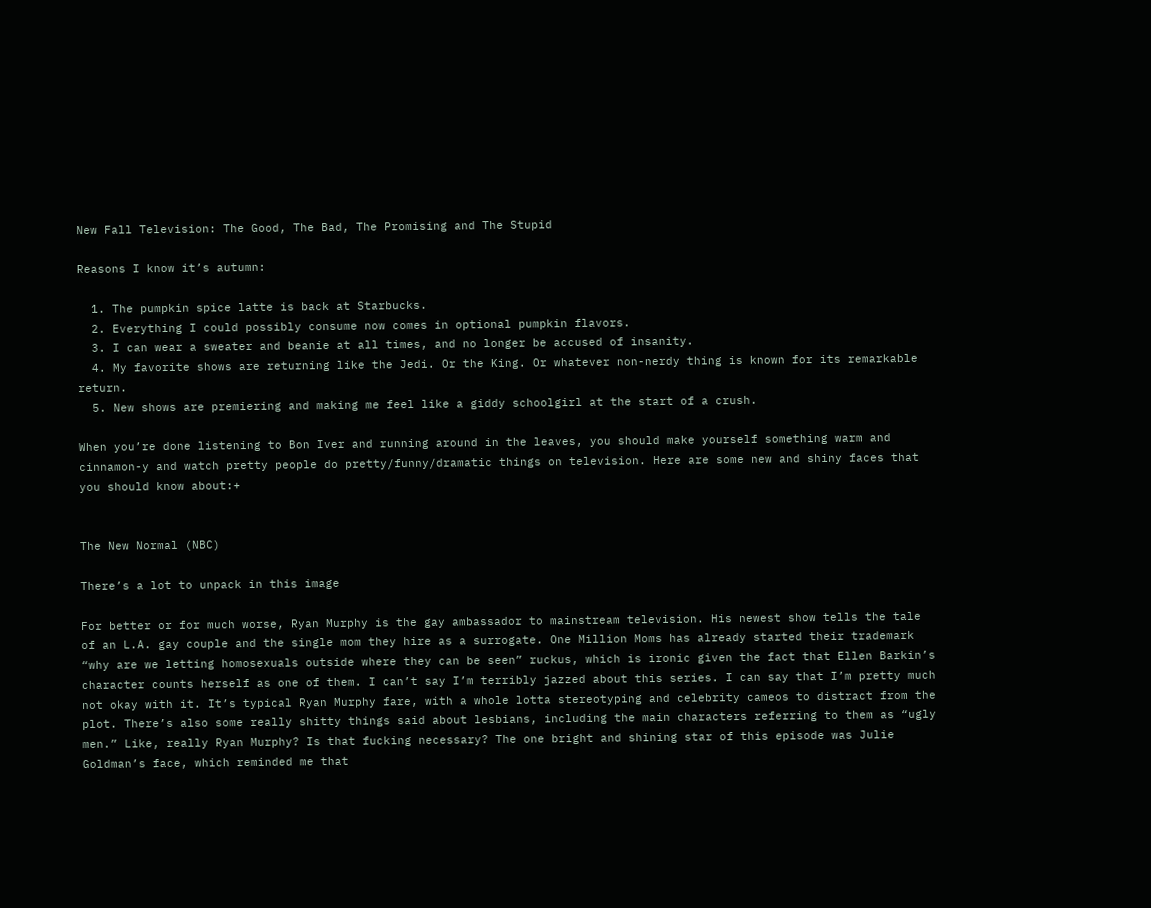New Fall Television: The Good, The Bad, The Promising and The Stupid

Reasons I know it’s autumn:

  1. The pumpkin spice latte is back at Starbucks.
  2. Everything I could possibly consume now comes in optional pumpkin flavors.
  3. I can wear a sweater and beanie at all times, and no longer be accused of insanity.
  4. My favorite shows are returning like the Jedi. Or the King. Or whatever non-nerdy thing is known for its remarkable return.
  5. New shows are premiering and making me feel like a giddy schoolgirl at the start of a crush.

When you’re done listening to Bon Iver and running around in the leaves, you should make yourself something warm and cinnamon-y and watch pretty people do pretty/funny/dramatic things on television. Here are some new and shiny faces that you should know about:+


The New Normal (NBC)

There’s a lot to unpack in this image

For better or for much worse, Ryan Murphy is the gay ambassador to mainstream television. His newest show tells the tale of an L.A. gay couple and the single mom they hire as a surrogate. One Million Moms has already started their trademark “why are we letting homosexuals outside where they can be seen” ruckus, which is ironic given the fact that Ellen Barkin’s character counts herself as one of them. I can’t say I’m terribly jazzed about this series. I can say that I’m pretty much not okay with it. It’s typical Ryan Murphy fare, with a whole lotta stereotyping and celebrity cameos to distract from the plot. There’s also some really shitty things said about lesbians, including the main characters referring to them as “ugly men.” Like, really Ryan Murphy? Is that fucking necessary? The one bright and shining star of this episode was Julie Goldman’s face, which reminded me that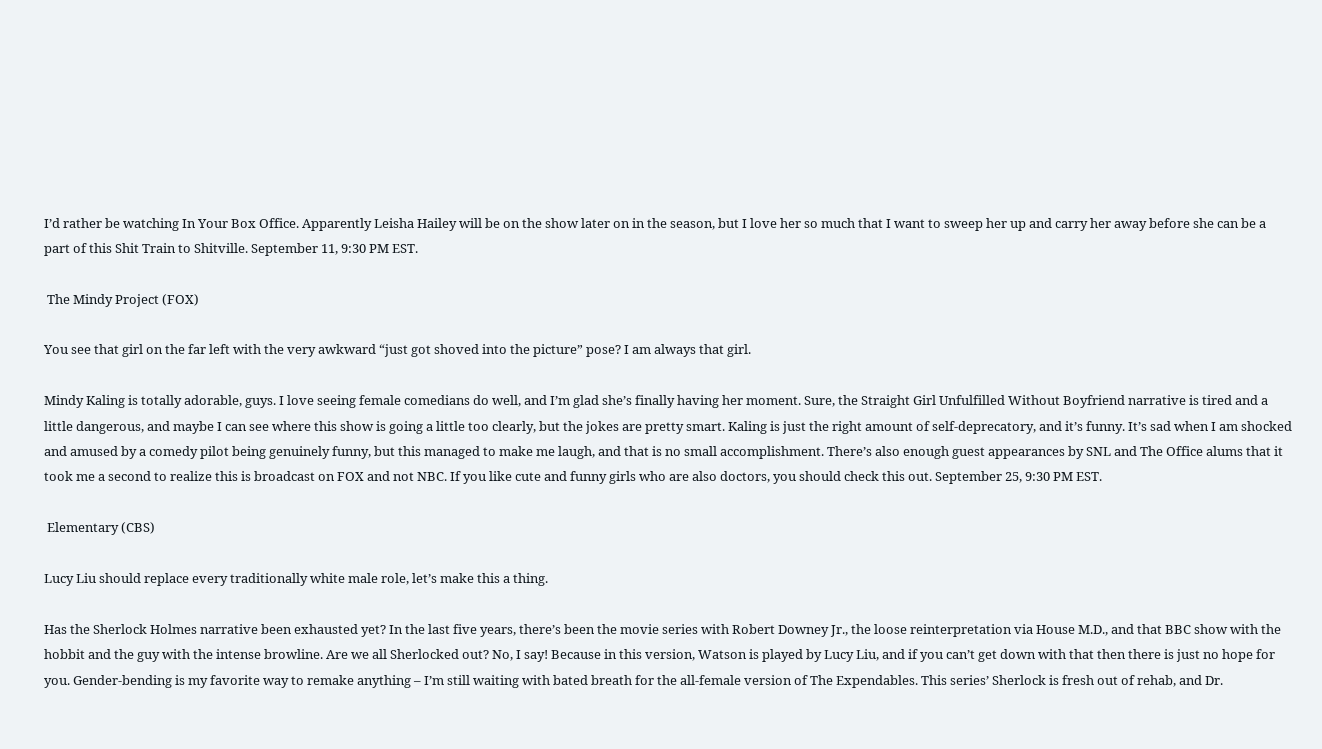I’d rather be watching In Your Box Office. Apparently Leisha Hailey will be on the show later on in the season, but I love her so much that I want to sweep her up and carry her away before she can be a part of this Shit Train to Shitville. September 11, 9:30 PM EST.

 The Mindy Project (FOX)

You see that girl on the far left with the very awkward “just got shoved into the picture” pose? I am always that girl.

Mindy Kaling is totally adorable, guys. I love seeing female comedians do well, and I’m glad she’s finally having her moment. Sure, the Straight Girl Unfulfilled Without Boyfriend narrative is tired and a little dangerous, and maybe I can see where this show is going a little too clearly, but the jokes are pretty smart. Kaling is just the right amount of self-deprecatory, and it’s funny. It’s sad when I am shocked and amused by a comedy pilot being genuinely funny, but this managed to make me laugh, and that is no small accomplishment. There’s also enough guest appearances by SNL and The Office alums that it took me a second to realize this is broadcast on FOX and not NBC. If you like cute and funny girls who are also doctors, you should check this out. September 25, 9:30 PM EST.

 Elementary (CBS)

Lucy Liu should replace every traditionally white male role, let’s make this a thing.

Has the Sherlock Holmes narrative been exhausted yet? In the last five years, there’s been the movie series with Robert Downey Jr., the loose reinterpretation via House M.D., and that BBC show with the hobbit and the guy with the intense browline. Are we all Sherlocked out? No, I say! Because in this version, Watson is played by Lucy Liu, and if you can’t get down with that then there is just no hope for you. Gender-bending is my favorite way to remake anything – I’m still waiting with bated breath for the all-female version of The Expendables. This series’ Sherlock is fresh out of rehab, and Dr.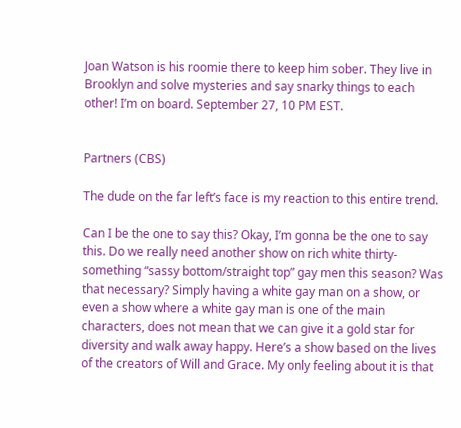Joan Watson is his roomie there to keep him sober. They live in Brooklyn and solve mysteries and say snarky things to each other! I’m on board. September 27, 10 PM EST.


Partners (CBS)

The dude on the far left’s face is my reaction to this entire trend.

Can I be the one to say this? Okay, I’m gonna be the one to say this. Do we really need another show on rich white thirty-something “sassy bottom/straight top” gay men this season? Was that necessary? Simply having a white gay man on a show, or even a show where a white gay man is one of the main characters, does not mean that we can give it a gold star for diversity and walk away happy. Here’s a show based on the lives of the creators of Will and Grace. My only feeling about it is that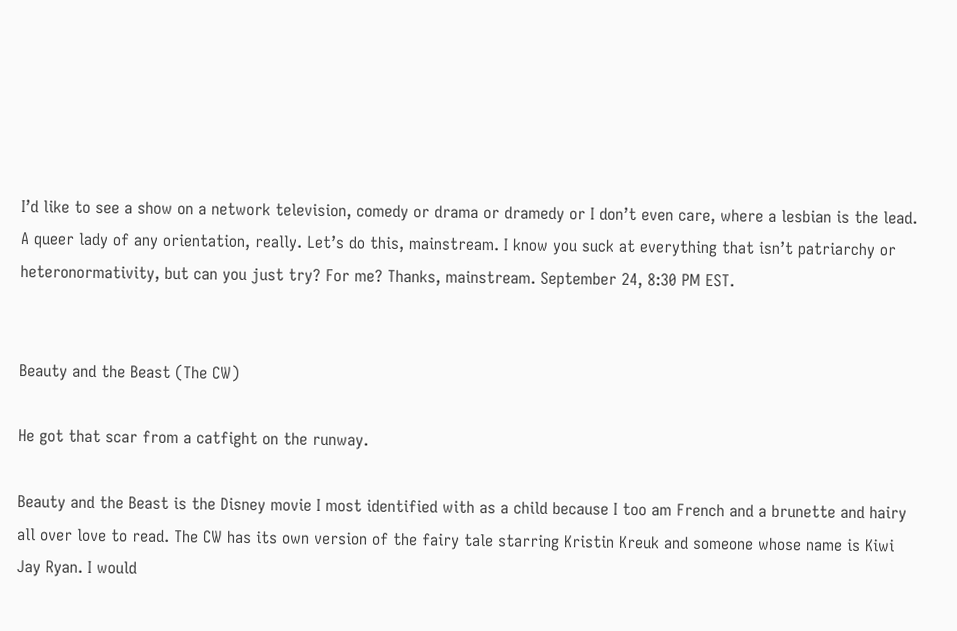I’d like to see a show on a network television, comedy or drama or dramedy or I don’t even care, where a lesbian is the lead. A queer lady of any orientation, really. Let’s do this, mainstream. I know you suck at everything that isn’t patriarchy or heteronormativity, but can you just try? For me? Thanks, mainstream. September 24, 8:30 PM EST.


Beauty and the Beast (The CW)

He got that scar from a catfight on the runway.

Beauty and the Beast is the Disney movie I most identified with as a child because I too am French and a brunette and hairy all over love to read. The CW has its own version of the fairy tale starring Kristin Kreuk and someone whose name is Kiwi Jay Ryan. I would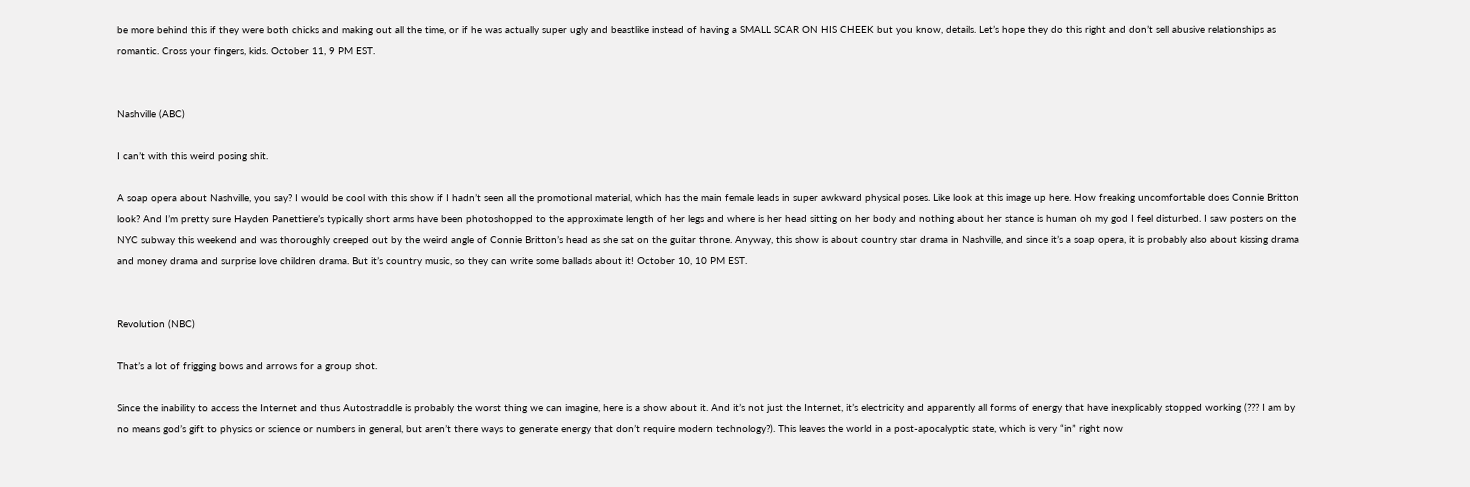be more behind this if they were both chicks and making out all the time, or if he was actually super ugly and beastlike instead of having a SMALL SCAR ON HIS CHEEK but you know, details. Let’s hope they do this right and don’t sell abusive relationships as romantic. Cross your fingers, kids. October 11, 9 PM EST.


Nashville (ABC)

I can’t with this weird posing shit.

A soap opera about Nashville, you say? I would be cool with this show if I hadn’t seen all the promotional material, which has the main female leads in super awkward physical poses. Like look at this image up here. How freaking uncomfortable does Connie Britton look? And I’m pretty sure Hayden Panettiere’s typically short arms have been photoshopped to the approximate length of her legs and where is her head sitting on her body and nothing about her stance is human oh my god I feel disturbed. I saw posters on the NYC subway this weekend and was thoroughly creeped out by the weird angle of Connie Britton’s head as she sat on the guitar throne. Anyway, this show is about country star drama in Nashville, and since it’s a soap opera, it is probably also about kissing drama and money drama and surprise love children drama. But it’s country music, so they can write some ballads about it! October 10, 10 PM EST.


Revolution (NBC)

That’s a lot of frigging bows and arrows for a group shot.

Since the inability to access the Internet and thus Autostraddle is probably the worst thing we can imagine, here is a show about it. And it’s not just the Internet, it’s electricity and apparently all forms of energy that have inexplicably stopped working (??? I am by no means god’s gift to physics or science or numbers in general, but aren’t there ways to generate energy that don’t require modern technology?). This leaves the world in a post-apocalyptic state, which is very “in” right now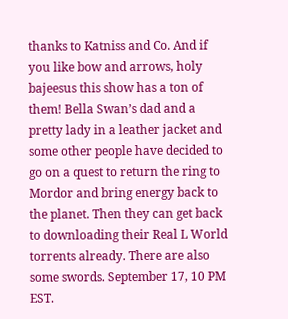thanks to Katniss and Co. And if you like bow and arrows, holy bajeesus this show has a ton of them! Bella Swan’s dad and a pretty lady in a leather jacket and some other people have decided to go on a quest to return the ring to Mordor and bring energy back to the planet. Then they can get back to downloading their Real L World torrents already. There are also some swords. September 17, 10 PM EST.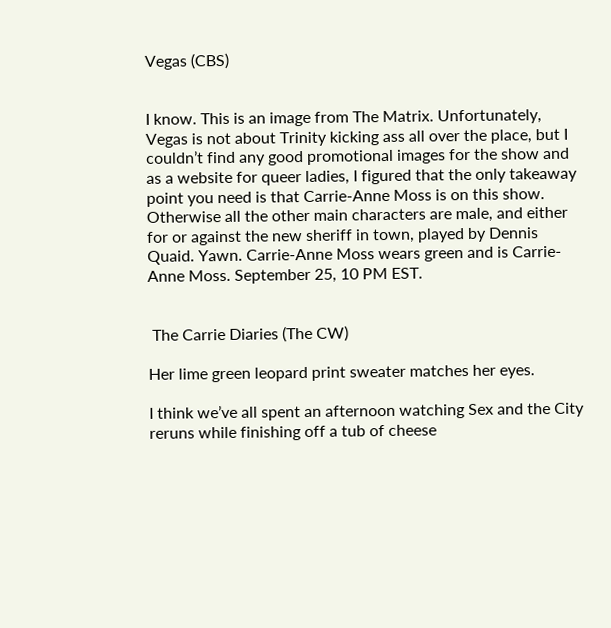Vegas (CBS)


I know. This is an image from The Matrix. Unfortunately, Vegas is not about Trinity kicking ass all over the place, but I couldn’t find any good promotional images for the show and as a website for queer ladies, I figured that the only takeaway point you need is that Carrie-Anne Moss is on this show. Otherwise all the other main characters are male, and either for or against the new sheriff in town, played by Dennis Quaid. Yawn. Carrie-Anne Moss wears green and is Carrie-Anne Moss. September 25, 10 PM EST.


 The Carrie Diaries (The CW)

Her lime green leopard print sweater matches her eyes.

I think we’ve all spent an afternoon watching Sex and the City reruns while finishing off a tub of cheese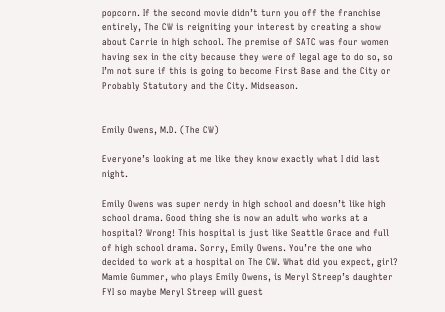popcorn. If the second movie didn’t turn you off the franchise entirely, The CW is reigniting your interest by creating a show about Carrie in high school. The premise of SATC was four women having sex in the city because they were of legal age to do so, so I’m not sure if this is going to become First Base and the City or Probably Statutory and the City. Midseason.


Emily Owens, M.D. (The CW)

Everyone’s looking at me like they know exactly what I did last night.

Emily Owens was super nerdy in high school and doesn’t like high school drama. Good thing she is now an adult who works at a hospital? Wrong! This hospital is just like Seattle Grace and full of high school drama. Sorry, Emily Owens. You’re the one who decided to work at a hospital on The CW. What did you expect, girl? Mamie Gummer, who plays Emily Owens, is Meryl Streep’s daughter FYI so maybe Meryl Streep will guest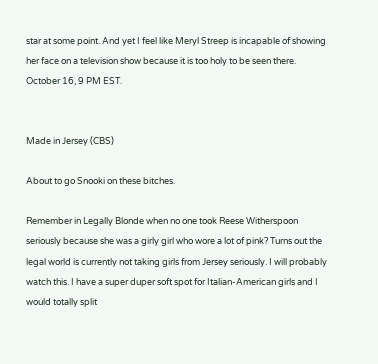star at some point. And yet I feel like Meryl Streep is incapable of showing her face on a television show because it is too holy to be seen there. October 16, 9 PM EST.


Made in Jersey (CBS)

About to go Snooki on these bitches.

Remember in Legally Blonde when no one took Reese Witherspoon seriously because she was a girly girl who wore a lot of pink? Turns out the legal world is currently not taking girls from Jersey seriously. I will probably watch this. I have a super duper soft spot for Italian-American girls and I would totally split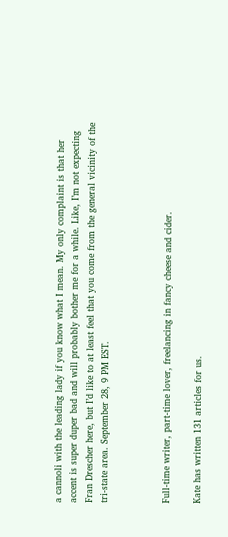a cannoli with the leading lady if you know what I mean. My only complaint is that her accent is super duper bad and will probably bother me for a while. Like, I’m not expecting Fran Drescher here, but I’d like to at least feel that you come from the general vicinity of the tri-state area. September 28, 9 PM EST.



Full-time writer, part-time lover, freelancing in fancy cheese and cider.

Kate has written 131 articles for us.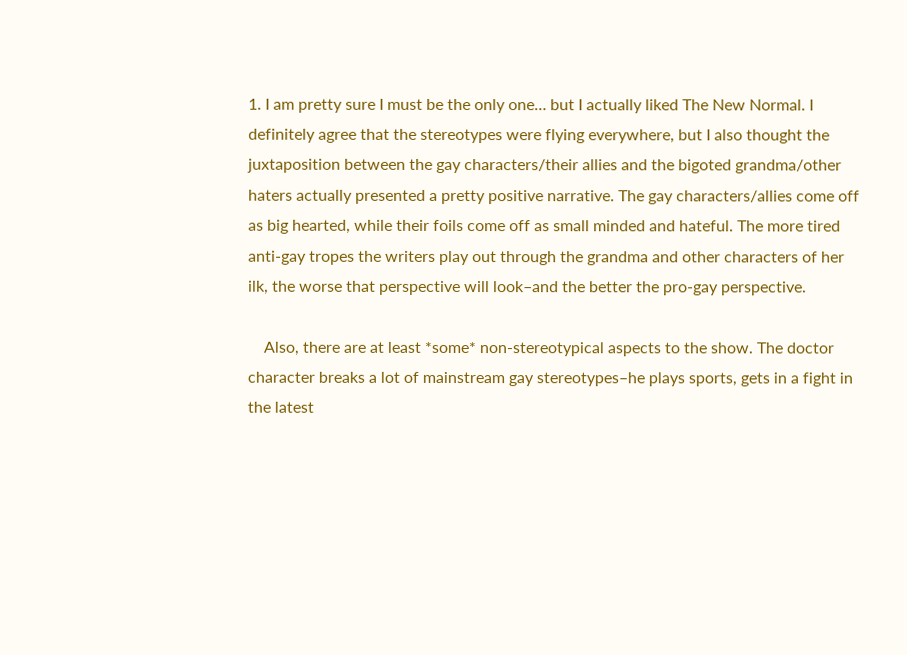1. I am pretty sure I must be the only one… but I actually liked The New Normal. I definitely agree that the stereotypes were flying everywhere, but I also thought the juxtaposition between the gay characters/their allies and the bigoted grandma/other haters actually presented a pretty positive narrative. The gay characters/allies come off as big hearted, while their foils come off as small minded and hateful. The more tired anti-gay tropes the writers play out through the grandma and other characters of her ilk, the worse that perspective will look–and the better the pro-gay perspective.

    Also, there are at least *some* non-stereotypical aspects to the show. The doctor character breaks a lot of mainstream gay stereotypes–he plays sports, gets in a fight in the latest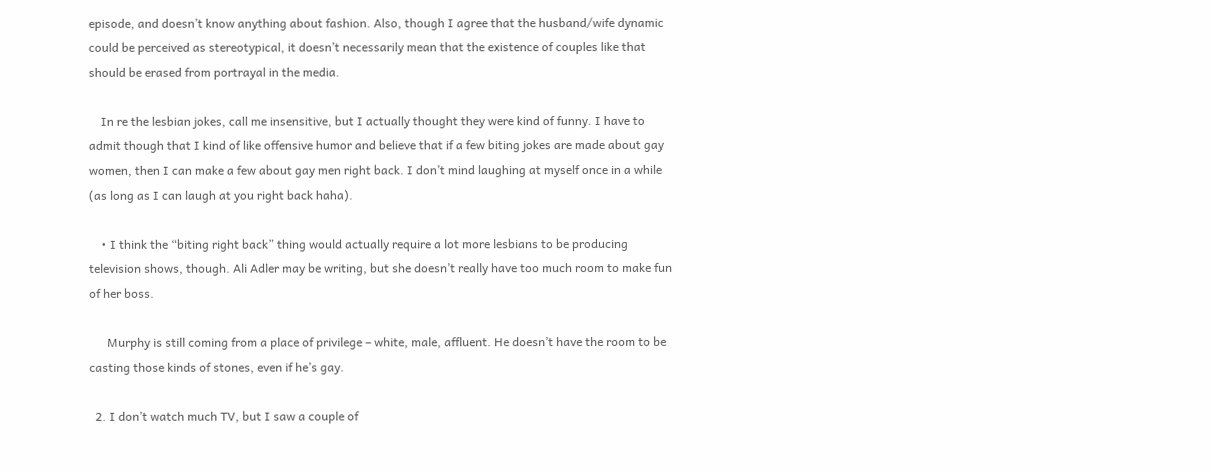episode, and doesn’t know anything about fashion. Also, though I agree that the husband/wife dynamic could be perceived as stereotypical, it doesn’t necessarily mean that the existence of couples like that should be erased from portrayal in the media.

    In re the lesbian jokes, call me insensitive, but I actually thought they were kind of funny. I have to admit though that I kind of like offensive humor and believe that if a few biting jokes are made about gay women, then I can make a few about gay men right back. I don’t mind laughing at myself once in a while (as long as I can laugh at you right back haha).

    • I think the “biting right back” thing would actually require a lot more lesbians to be producing television shows, though. Ali Adler may be writing, but she doesn’t really have too much room to make fun of her boss.

      Murphy is still coming from a place of privilege – white, male, affluent. He doesn’t have the room to be casting those kinds of stones, even if he’s gay.

  2. I don’t watch much TV, but I saw a couple of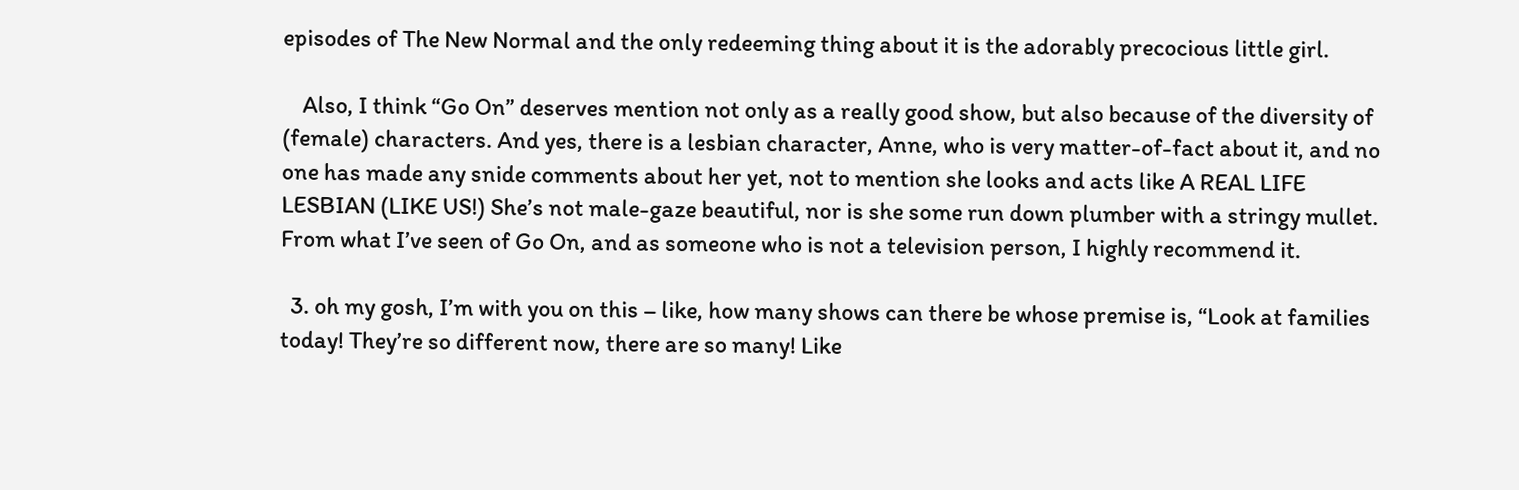episodes of The New Normal and the only redeeming thing about it is the adorably precocious little girl.

    Also, I think “Go On” deserves mention not only as a really good show, but also because of the diversity of (female) characters. And yes, there is a lesbian character, Anne, who is very matter-of-fact about it, and no one has made any snide comments about her yet, not to mention she looks and acts like A REAL LIFE LESBIAN (LIKE US!) She’s not male-gaze beautiful, nor is she some run down plumber with a stringy mullet. From what I’ve seen of Go On, and as someone who is not a television person, I highly recommend it.

  3. oh my gosh, I’m with you on this – like, how many shows can there be whose premise is, “Look at families today! They’re so different now, there are so many! Like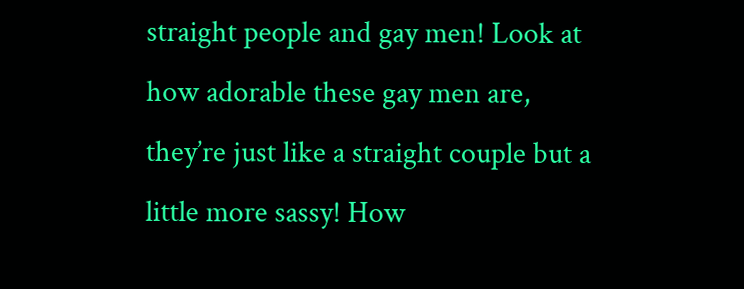straight people and gay men! Look at how adorable these gay men are, they’re just like a straight couple but a little more sassy! How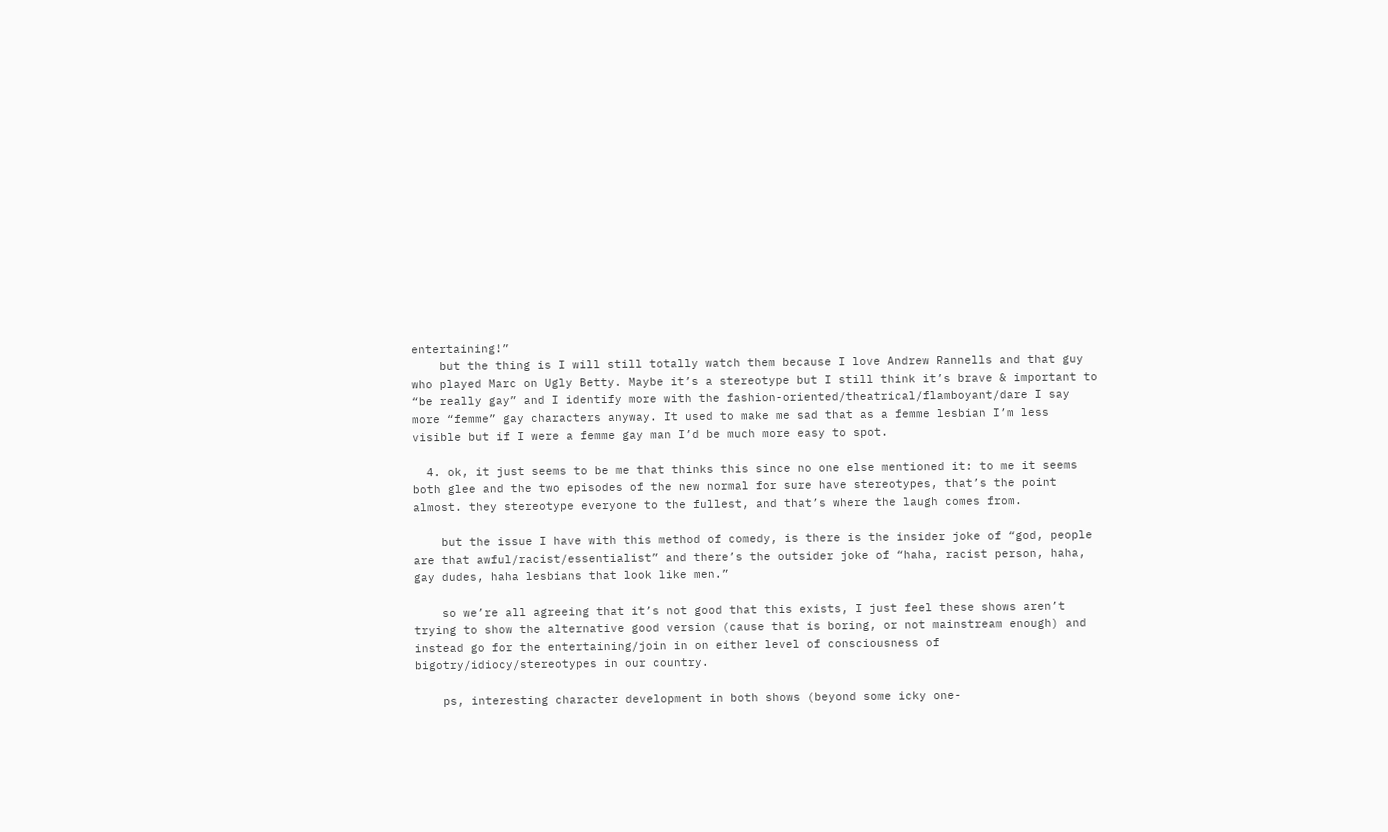entertaining!”
    but the thing is I will still totally watch them because I love Andrew Rannells and that guy who played Marc on Ugly Betty. Maybe it’s a stereotype but I still think it’s brave & important to “be really gay” and I identify more with the fashion-oriented/theatrical/flamboyant/dare I say more “femme” gay characters anyway. It used to make me sad that as a femme lesbian I’m less visible but if I were a femme gay man I’d be much more easy to spot.

  4. ok, it just seems to be me that thinks this since no one else mentioned it: to me it seems both glee and the two episodes of the new normal for sure have stereotypes, that’s the point almost. they stereotype everyone to the fullest, and that’s where the laugh comes from.

    but the issue I have with this method of comedy, is there is the insider joke of “god, people are that awful/racist/essentialist” and there’s the outsider joke of “haha, racist person, haha, gay dudes, haha lesbians that look like men.”

    so we’re all agreeing that it’s not good that this exists, I just feel these shows aren’t trying to show the alternative good version (cause that is boring, or not mainstream enough) and instead go for the entertaining/join in on either level of consciousness of bigotry/idiocy/stereotypes in our country.

    ps, interesting character development in both shows (beyond some icky one-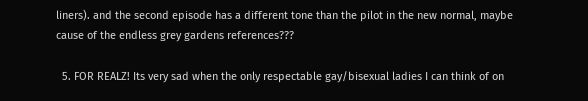liners). and the second episode has a different tone than the pilot in the new normal, maybe cause of the endless grey gardens references???

  5. FOR REALZ! Its very sad when the only respectable gay/bisexual ladies I can think of on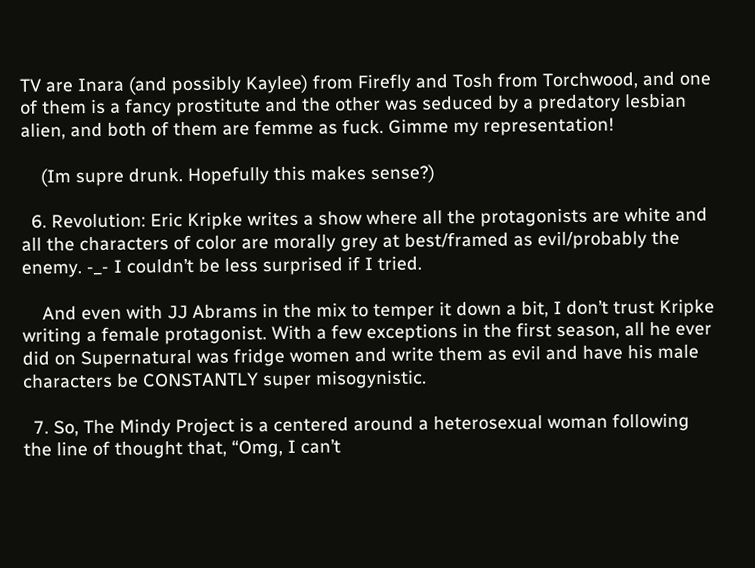TV are Inara (and possibly Kaylee) from Firefly and Tosh from Torchwood, and one of them is a fancy prostitute and the other was seduced by a predatory lesbian alien, and both of them are femme as fuck. Gimme my representation!

    (Im supre drunk. Hopefully this makes sense?)

  6. Revolution: Eric Kripke writes a show where all the protagonists are white and all the characters of color are morally grey at best/framed as evil/probably the enemy. -_- I couldn’t be less surprised if I tried.

    And even with JJ Abrams in the mix to temper it down a bit, I don’t trust Kripke writing a female protagonist. With a few exceptions in the first season, all he ever did on Supernatural was fridge women and write them as evil and have his male characters be CONSTANTLY super misogynistic.

  7. So, The Mindy Project is a centered around a heterosexual woman following the line of thought that, “Omg, I can’t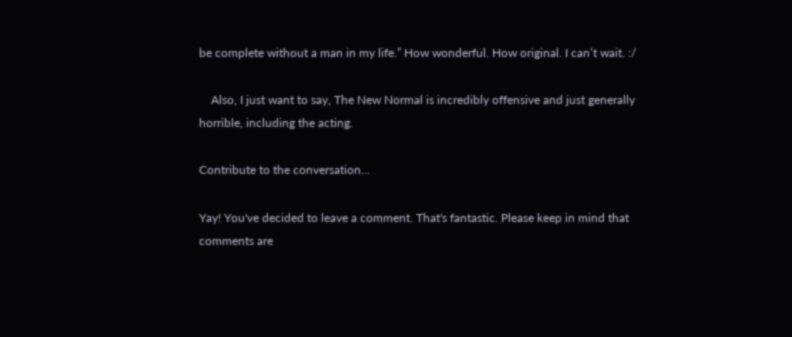be complete without a man in my life.” How wonderful. How original. I can’t wait. :/

    Also, I just want to say, The New Normal is incredibly offensive and just generally horrible, including the acting.

Contribute to the conversation...

Yay! You've decided to leave a comment. That's fantastic. Please keep in mind that comments are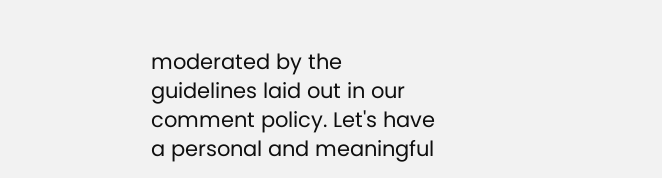moderated by the guidelines laid out in our comment policy. Let's have a personal and meaningful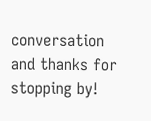conversation and thanks for stopping by!